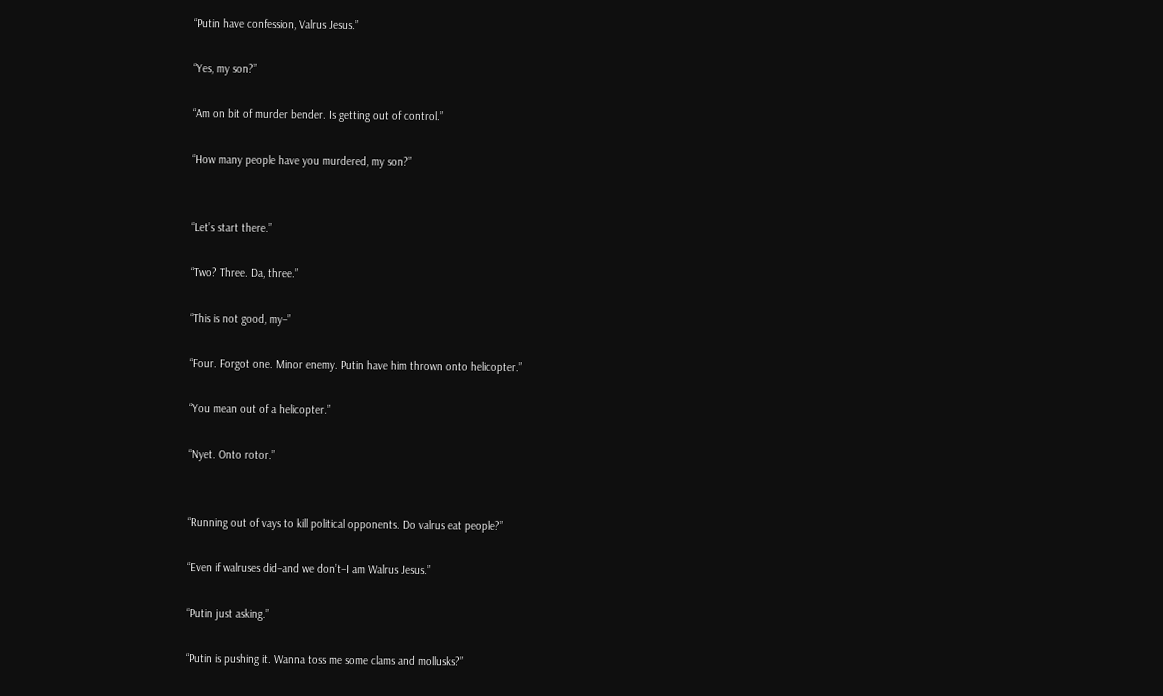“Putin have confession, Valrus Jesus.”

“Yes, my son?”

“Am on bit of murder bender. Is getting out of control.”

“How many people have you murdered, my son?”


“Let’s start there.”

“Two? Three. Da, three.”

“This is not good, my–”

“Four. Forgot one. Minor enemy. Putin have him thrown onto helicopter.”

“You mean out of a helicopter.”

“Nyet. Onto rotor.”


“Running out of vays to kill political opponents. Do valrus eat people?”

“Even if walruses did–and we don’t–I am Walrus Jesus.”

“Putin just asking.”

“Putin is pushing it. Wanna toss me some clams and mollusks?”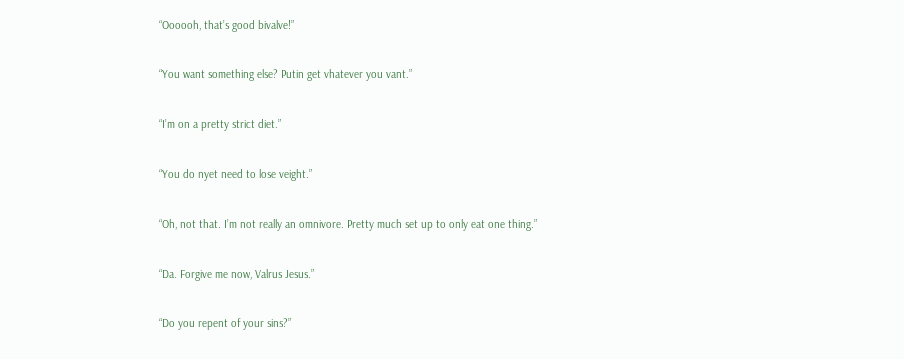“Oooooh, that’s good bivalve!”

“You want something else? Putin get vhatever you vant.”

“I’m on a pretty strict diet.”

“You do nyet need to lose veight.”

“Oh, not that. I’m not really an omnivore. Pretty much set up to only eat one thing.”

“Da. Forgive me now, Valrus Jesus.”

“Do you repent of your sins?”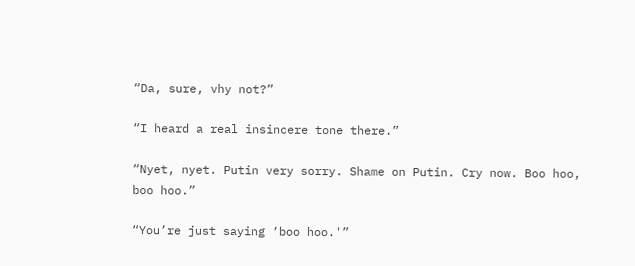“Da, sure, vhy not?”

“I heard a real insincere tone there.”

“Nyet, nyet. Putin very sorry. Shame on Putin. Cry now. Boo hoo, boo hoo.”

“You’re just saying ‘boo hoo.'”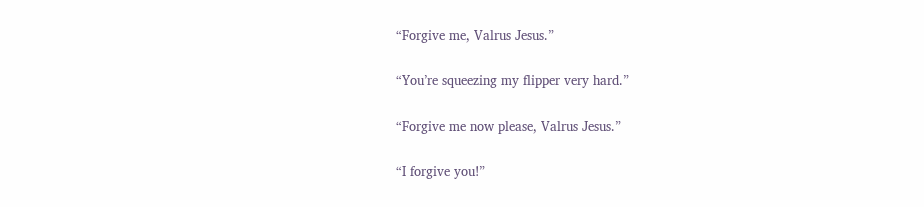“Forgive me, Valrus Jesus.”

“You’re squeezing my flipper very hard.”

“Forgive me now please, Valrus Jesus.”

“I forgive you!”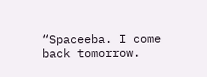“Spaceeba. I come back tomorrow.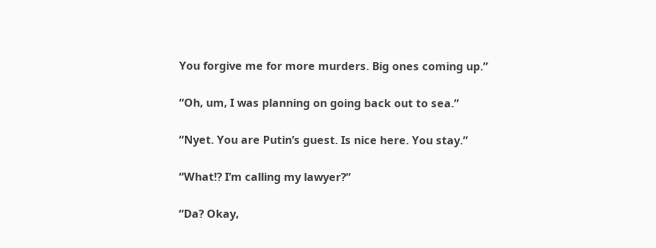You forgive me for more murders. Big ones coming up.”

“Oh, um, I was planning on going back out to sea.”

“Nyet. You are Putin’s guest. Is nice here. You stay.”

“What!? I’m calling my lawyer?”

“Da? Okay,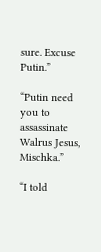sure. Excuse Putin.”

“Putin need you to assassinate Walrus Jesus, Mischka.”

“I told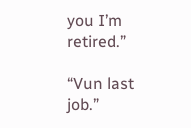you I’m retired.”

“Vun last job.”